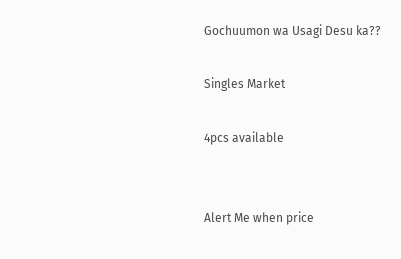Gochuumon wa Usagi Desu ka??

Singles Market

4pcs available


Alert Me when price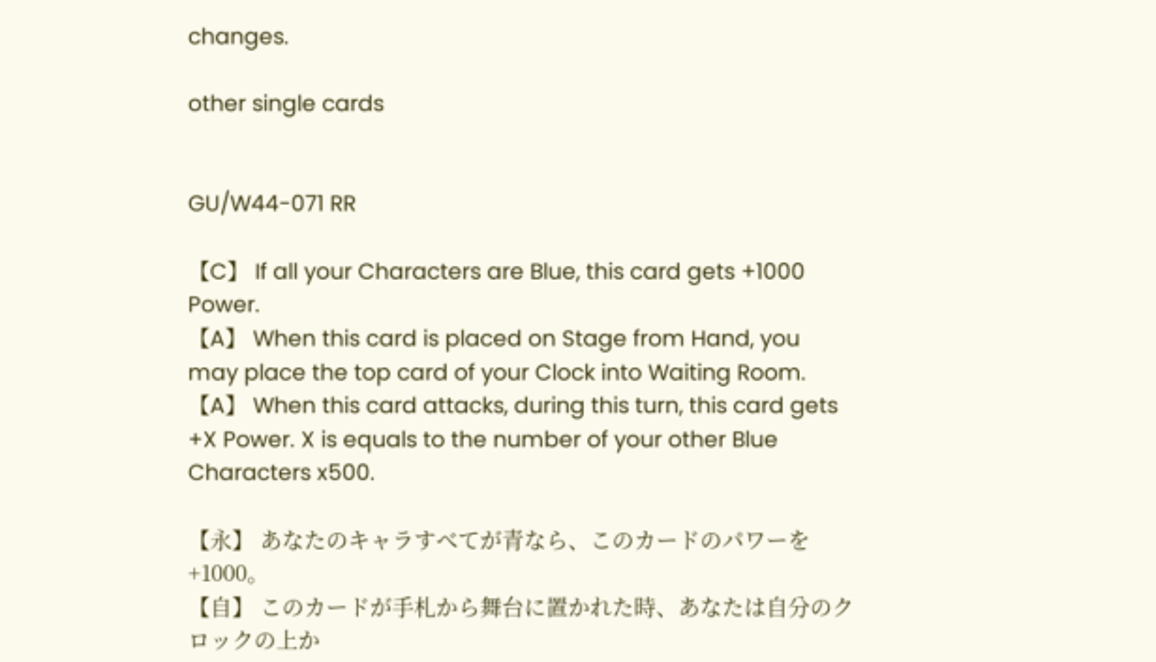changes.

other single cards


GU/W44-071 RR

【C】 If all your Characters are Blue, this card gets +1000 Power.
【A】 When this card is placed on Stage from Hand, you may place the top card of your Clock into Waiting Room.
【A】 When this card attacks, during this turn, this card gets +X Power. X is equals to the number of your other Blue Characters x500.

【永】 あなたのキャラすべてが青なら、このカードのパワーを+1000。
【自】 このカードが手札から舞台に置かれた時、あなたは自分のクロックの上か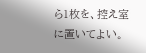ら1枚を、控え室に置いてよい。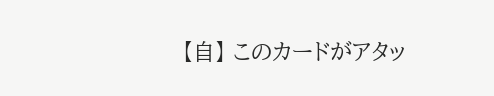【自】 このカードがアタッ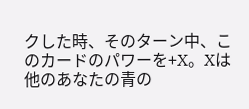クした時、そのターン中、このカードのパワーを+X。Xは他のあなたの青の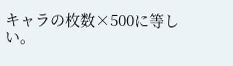キャラの枚数×500に等しい。